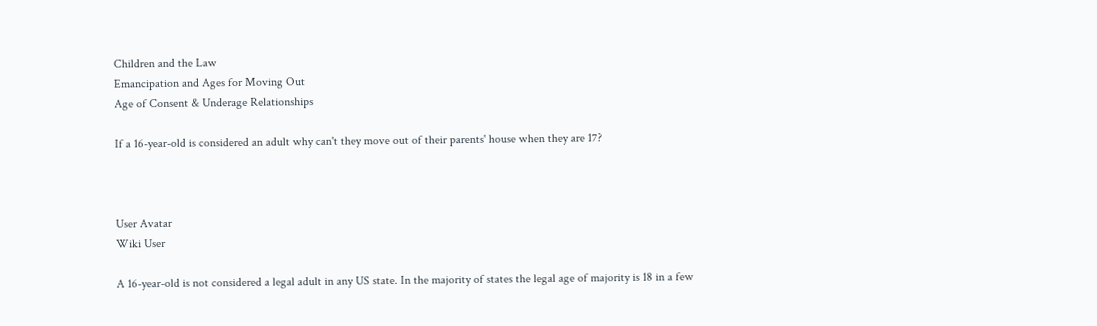Children and the Law
Emancipation and Ages for Moving Out
Age of Consent & Underage Relationships

If a 16-year-old is considered an adult why can't they move out of their parents' house when they are 17?



User Avatar
Wiki User

A 16-year-old is not considered a legal adult in any US state. In the majority of states the legal age of majority is 18 in a few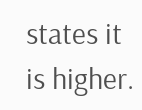states it is higher.